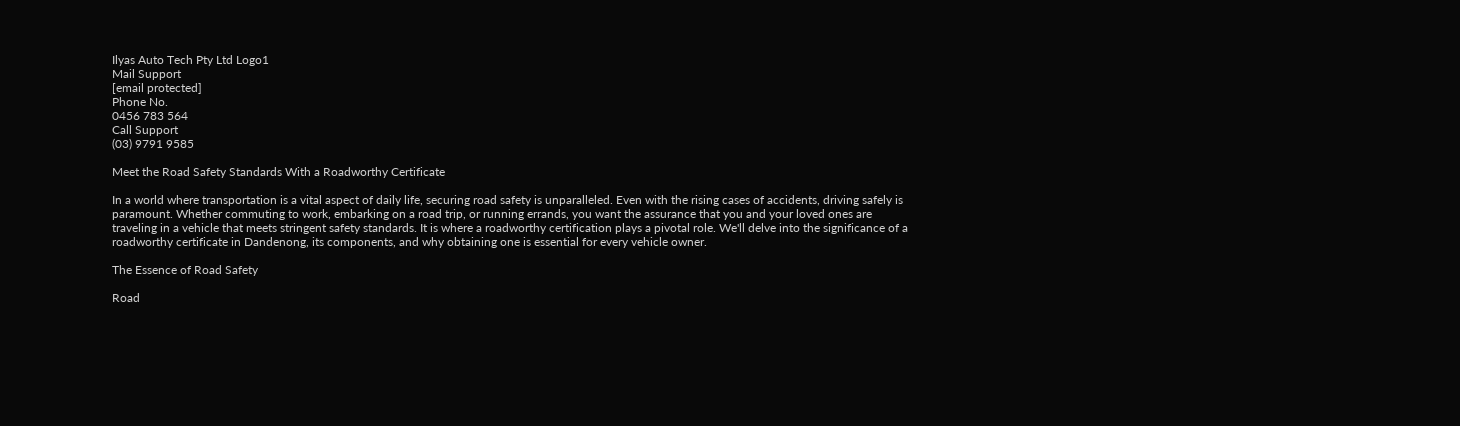Ilyas Auto Tech Pty Ltd Logo1
Mail Support
[email protected]
Phone No.
0456 783 564
Call Support
(03) 9791 9585

Meet the Road Safety Standards With a Roadworthy Certificate

In a world where transportation is a vital aspect of daily life, securing road safety is unparalleled. Even with the rising cases of accidents, driving safely is paramount. Whether commuting to work, embarking on a road trip, or running errands, you want the assurance that you and your loved ones are traveling in a vehicle that meets stringent safety standards. It is where a roadworthy certification plays a pivotal role. We'll delve into the significance of a roadworthy certificate in Dandenong, its components, and why obtaining one is essential for every vehicle owner.

The Essence of Road Safety

Road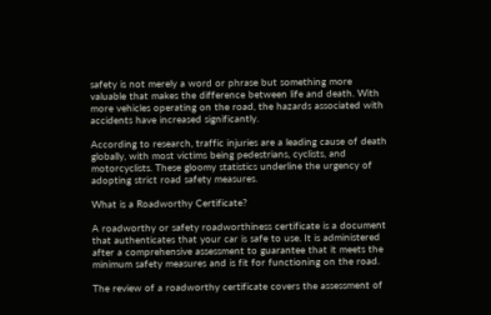safety is not merely a word or phrase but something more valuable that makes the difference between life and death. With more vehicles operating on the road, the hazards associated with accidents have increased significantly.

According to research, traffic injuries are a leading cause of death globally, with most victims being pedestrians, cyclists, and motorcyclists. These gloomy statistics underline the urgency of adopting strict road safety measures.

What is a Roadworthy Certificate?

A roadworthy or safety roadworthiness certificate is a document that authenticates that your car is safe to use. It is administered after a comprehensive assessment to guarantee that it meets the minimum safety measures and is fit for functioning on the road.

The review of a roadworthy certificate covers the assessment of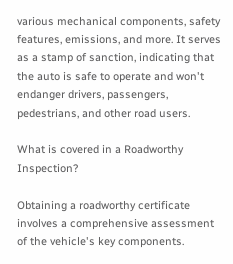various mechanical components, safety features, emissions, and more. It serves as a stamp of sanction, indicating that the auto is safe to operate and won't endanger drivers, passengers, pedestrians, and other road users.

What is covered in a Roadworthy Inspection?

Obtaining a roadworthy certificate involves a comprehensive assessment of the vehicle's key components.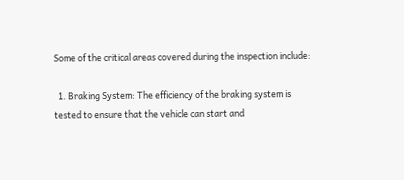Some of the critical areas covered during the inspection include:

  1. Braking System: The efficiency of the braking system is tested to ensure that the vehicle can start and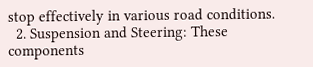stop effectively in various road conditions.
  2. Suspension and Steering: These components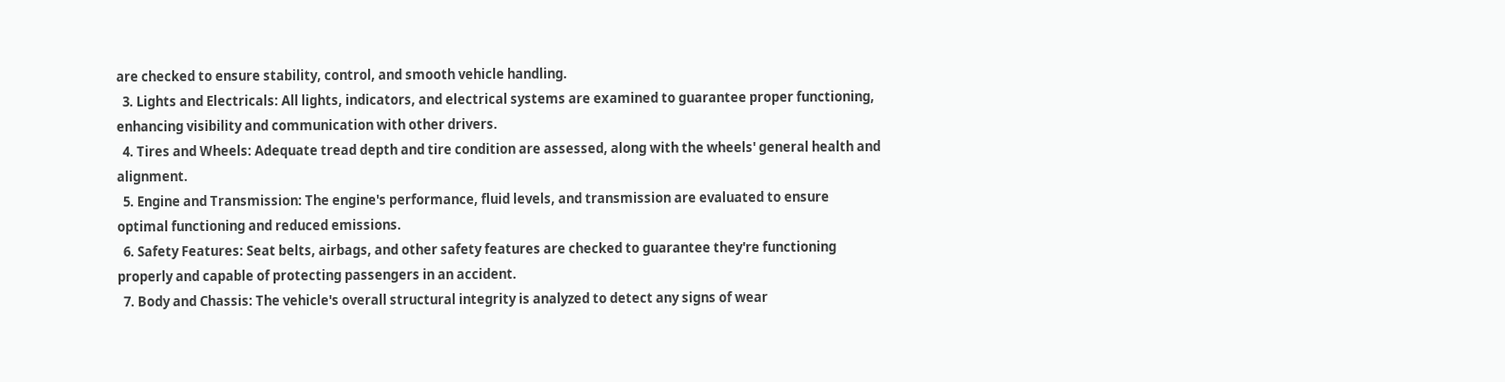are checked to ensure stability, control, and smooth vehicle handling.
  3. Lights and Electricals: All lights, indicators, and electrical systems are examined to guarantee proper functioning, enhancing visibility and communication with other drivers.
  4. Tires and Wheels: Adequate tread depth and tire condition are assessed, along with the wheels' general health and alignment.
  5. Engine and Transmission: The engine's performance, fluid levels, and transmission are evaluated to ensure optimal functioning and reduced emissions.
  6. Safety Features: Seat belts, airbags, and other safety features are checked to guarantee they're functioning properly and capable of protecting passengers in an accident.
  7. Body and Chassis: The vehicle's overall structural integrity is analyzed to detect any signs of wear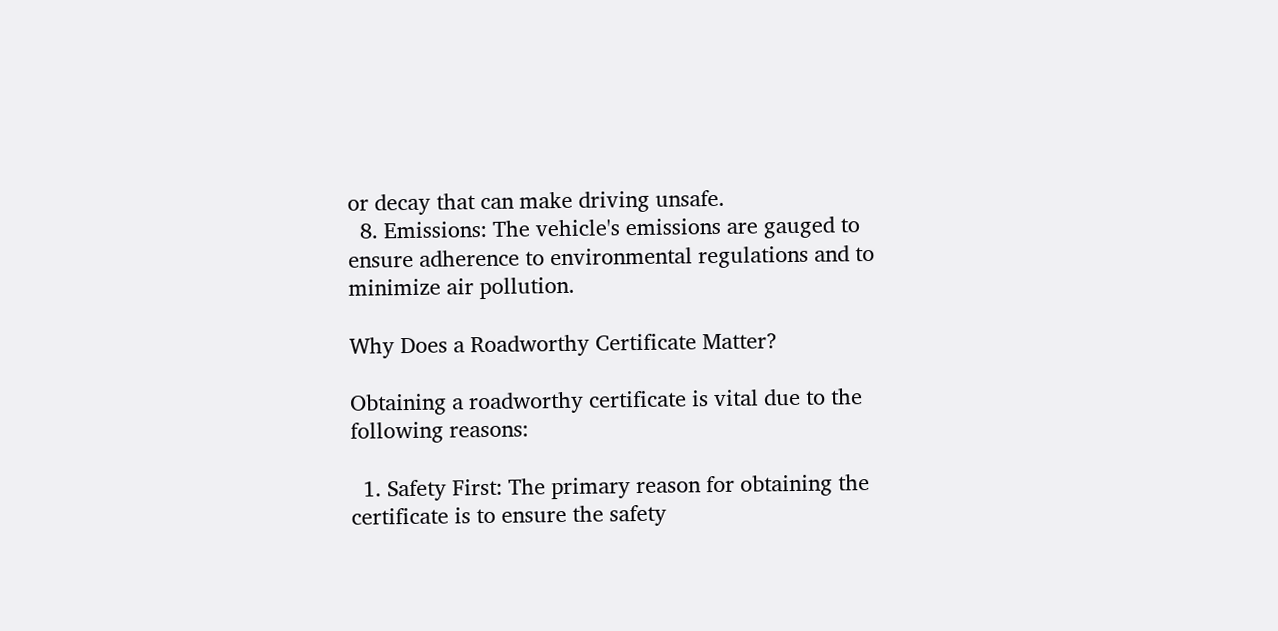or decay that can make driving unsafe.
  8. Emissions: The vehicle's emissions are gauged to ensure adherence to environmental regulations and to minimize air pollution.

Why Does a Roadworthy Certificate Matter?

Obtaining a roadworthy certificate is vital due to the following reasons:

  1. Safety First: The primary reason for obtaining the certificate is to ensure the safety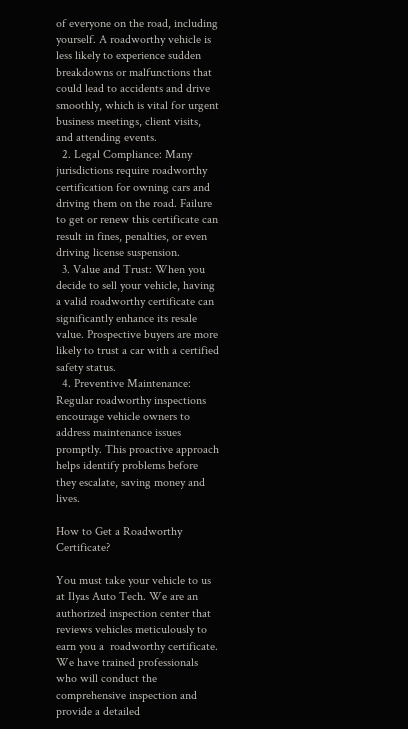of everyone on the road, including yourself. A roadworthy vehicle is less likely to experience sudden breakdowns or malfunctions that could lead to accidents and drive smoothly, which is vital for urgent business meetings, client visits, and attending events.
  2. Legal Compliance: Many jurisdictions require roadworthy certification for owning cars and driving them on the road. Failure to get or renew this certificate can result in fines, penalties, or even driving license suspension.
  3. Value and Trust: When you decide to sell your vehicle, having a valid roadworthy certificate can significantly enhance its resale value. Prospective buyers are more likely to trust a car with a certified safety status.
  4. Preventive Maintenance: Regular roadworthy inspections encourage vehicle owners to address maintenance issues promptly. This proactive approach helps identify problems before they escalate, saving money and lives.

How to Get a Roadworthy Certificate?

You must take your vehicle to us at Ilyas Auto Tech. We are an authorized inspection center that reviews vehicles meticulously to earn you a  roadworthy certificate. We have trained professionals who will conduct the comprehensive inspection and provide a detailed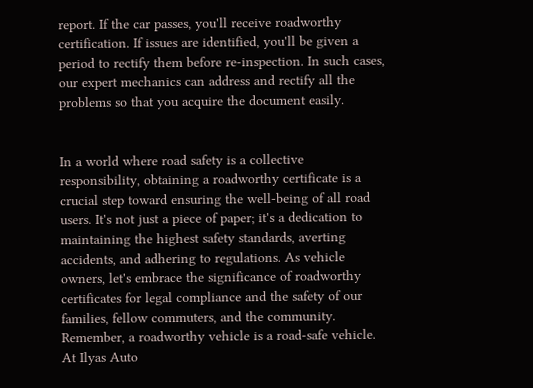report. If the car passes, you'll receive roadworthy certification. If issues are identified, you'll be given a period to rectify them before re-inspection. In such cases, our expert mechanics can address and rectify all the problems so that you acquire the document easily.


In a world where road safety is a collective responsibility, obtaining a roadworthy certificate is a crucial step toward ensuring the well-being of all road users. It's not just a piece of paper; it's a dedication to maintaining the highest safety standards, averting accidents, and adhering to regulations. As vehicle owners, let's embrace the significance of roadworthy certificates for legal compliance and the safety of our families, fellow commuters, and the community. Remember, a roadworthy vehicle is a road-safe vehicle. At Ilyas Auto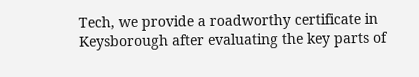Tech, we provide a roadworthy certificate in Keysborough after evaluating the key parts of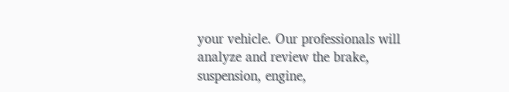your vehicle. Our professionals will analyze and review the brake, suspension, engine,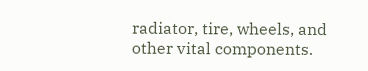radiator, tire, wheels, and other vital components.